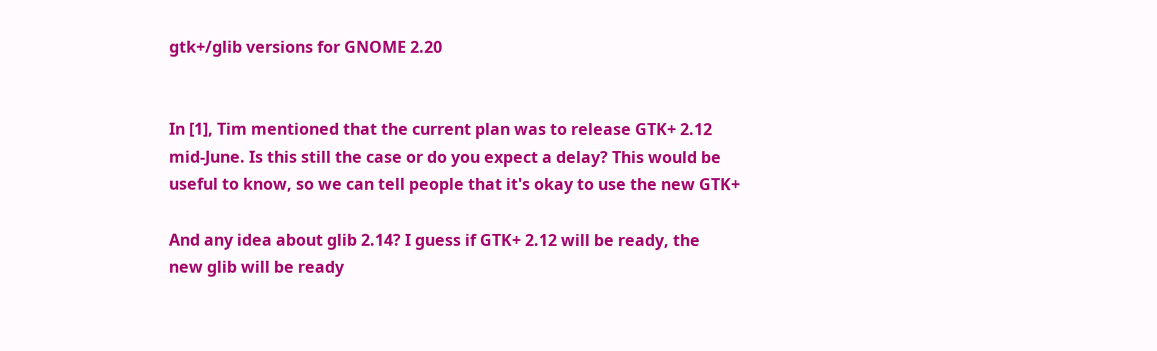gtk+/glib versions for GNOME 2.20


In [1], Tim mentioned that the current plan was to release GTK+ 2.12
mid-June. Is this still the case or do you expect a delay? This would be
useful to know, so we can tell people that it's okay to use the new GTK+

And any idea about glib 2.14? I guess if GTK+ 2.12 will be ready, the
new glib will be ready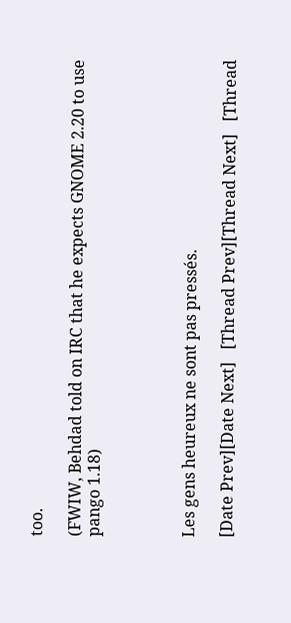too.

(FWIW, Behdad told on IRC that he expects GNOME 2.20 to use pango 1.18)




Les gens heureux ne sont pas pressés.

[Date Prev][Date Next]   [Thread Prev][Thread Next]   [Thread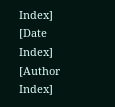Index] [Date Index] [Author Index]